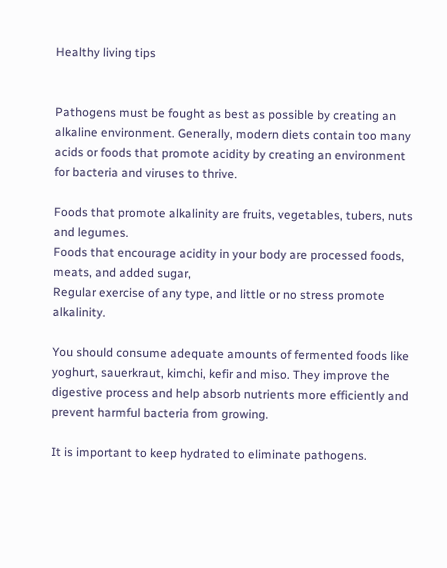Healthy living tips


Pathogens must be fought as best as possible by creating an alkaline environment. Generally, modern diets contain too many acids or foods that promote acidity by creating an environment for bacteria and viruses to thrive.

Foods that promote alkalinity are fruits, vegetables, tubers, nuts and legumes.
Foods that encourage acidity in your body are processed foods, meats, and added sugar,
Regular exercise of any type, and little or no stress promote alkalinity.

You should consume adequate amounts of fermented foods like yoghurt, sauerkraut, kimchi, kefir and miso. They improve the digestive process and help absorb nutrients more efficiently and prevent harmful bacteria from growing.

It is important to keep hydrated to eliminate pathogens.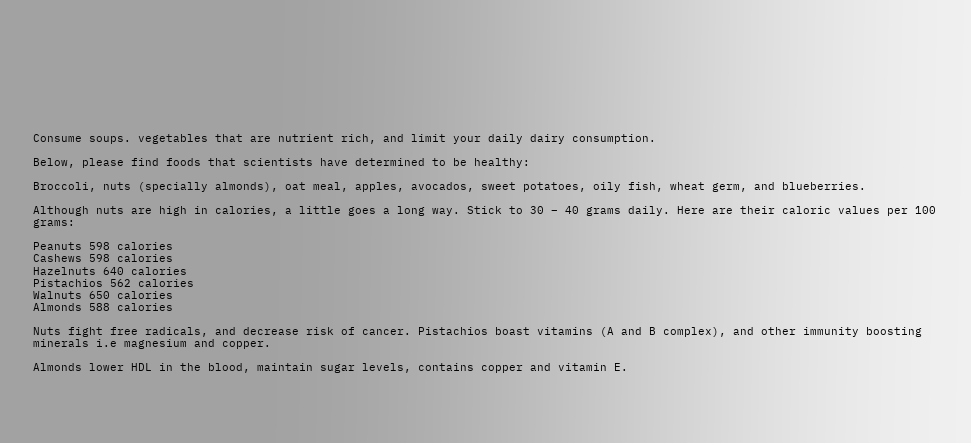Consume soups. vegetables that are nutrient rich, and limit your daily dairy consumption.

Below, please find foods that scientists have determined to be healthy:

Broccoli, nuts (specially almonds), oat meal, apples, avocados, sweet potatoes, oily fish, wheat germ, and blueberries.

Although nuts are high in calories, a little goes a long way. Stick to 30 – 40 grams daily. Here are their caloric values per 100 grams:

Peanuts 598 calories
Cashews 598 calories
Hazelnuts 640 calories
Pistachios 562 calories
Walnuts 650 calories
Almonds 588 calories

Nuts fight free radicals, and decrease risk of cancer. Pistachios boast vitamins (A and B complex), and other immunity boosting minerals i.e magnesium and copper.

Almonds lower HDL in the blood, maintain sugar levels, contains copper and vitamin E.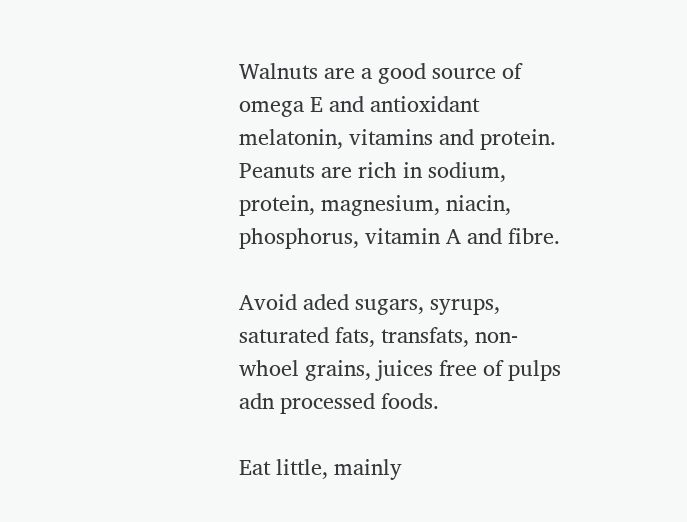Walnuts are a good source of omega E and antioxidant melatonin, vitamins and protein.
Peanuts are rich in sodium, protein, magnesium, niacin, phosphorus, vitamin A and fibre.

Avoid aded sugars, syrups, saturated fats, transfats, non-whoel grains, juices free of pulps adn processed foods.

Eat little, mainly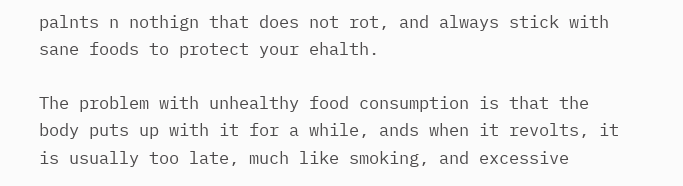palnts n nothign that does not rot, and always stick with sane foods to protect your ehalth.

The problem with unhealthy food consumption is that the body puts up with it for a while, ands when it revolts, it is usually too late, much like smoking, and excessive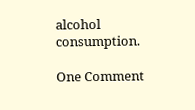alcohol consumption.

One Comment